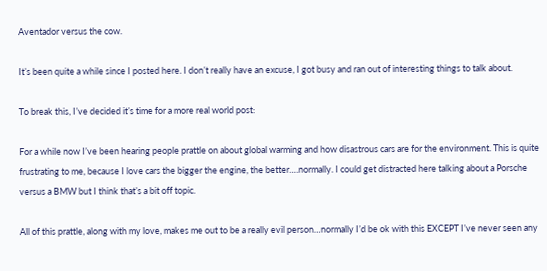Aventador versus the cow.

It’s been quite a while since I posted here. I don’t really have an excuse, I got busy and ran out of interesting things to talk about.

To break this, I’ve decided it’s time for a more real world post:

For a while now I’ve been hearing people prattle on about global warming and how disastrous cars are for the environment. This is quite frustrating to me, because I love cars the bigger the engine, the better….normally. I could get distracted here talking about a Porsche versus a BMW but I think that’s a bit off topic.

All of this prattle, along with my love, makes me out to be a really evil person…normally I’d be ok with this EXCEPT I’ve never seen any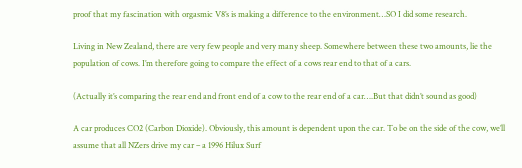proof that my fascination with orgasmic V8’s is making a difference to the environment…SO I did some research.

Living in New Zealand, there are very few people and very many sheep. Somewhere between these two amounts, lie the population of cows. I’m therefore going to compare the effect of a cows rear end to that of a cars.

(Actually it’s comparing the rear end and front end of a cow to the rear end of a car….But that didn’t sound as good)

A car produces CO2 (Carbon Dioxide). Obviously, this amount is dependent upon the car. To be on the side of the cow, we’ll assume that all NZers drive my car – a 1996 Hilux Surf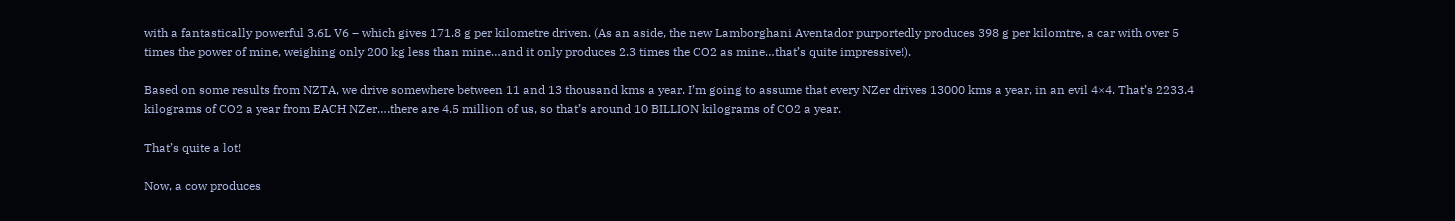with a fantastically powerful 3.6L V6 – which gives 171.8 g per kilometre driven. (As an aside, the new Lamborghani Aventador purportedly produces 398 g per kilomtre, a car with over 5 times the power of mine, weighing only 200 kg less than mine…and it only produces 2.3 times the CO2 as mine…that’s quite impressive!).

Based on some results from NZTA, we drive somewhere between 11 and 13 thousand kms a year. I’m going to assume that every NZer drives 13000 kms a year, in an evil 4×4. That’s 2233.4 kilograms of CO2 a year from EACH NZer….there are 4.5 million of us, so that’s around 10 BILLION kilograms of CO2 a year.

That’s quite a lot!

Now, a cow produces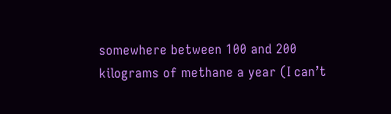somewhere between 100 and 200 kilograms of methane a year (I can’t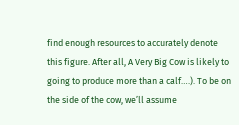find enough resources to accurately denote this figure. After all, A Very Big Cow is likely to going to produce more than a calf….). To be on the side of the cow, we’ll assume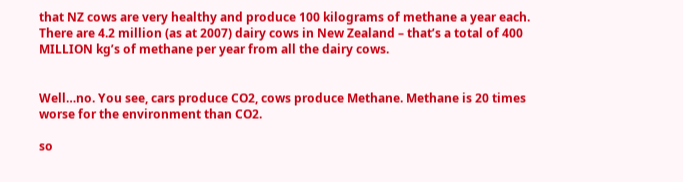that NZ cows are very healthy and produce 100 kilograms of methane a year each. There are 4.2 million (as at 2007) dairy cows in New Zealand – that’s a total of 400 MILLION kg’s of methane per year from all the dairy cows.


Well…no. You see, cars produce CO2, cows produce Methane. Methane is 20 times worse for the environment than CO2.

so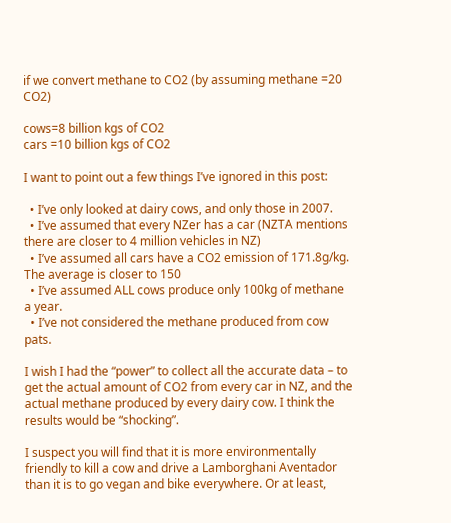if we convert methane to CO2 (by assuming methane =20 CO2)

cows=8 billion kgs of CO2
cars =10 billion kgs of CO2

I want to point out a few things I’ve ignored in this post:

  • I’ve only looked at dairy cows, and only those in 2007.
  • I’ve assumed that every NZer has a car (NZTA mentions there are closer to 4 million vehicles in NZ)
  • I’ve assumed all cars have a CO2 emission of 171.8g/kg. The average is closer to 150
  • I’ve assumed ALL cows produce only 100kg of methane a year.
  • I’ve not considered the methane produced from cow pats.

I wish I had the “power” to collect all the accurate data – to get the actual amount of CO2 from every car in NZ, and the actual methane produced by every dairy cow. I think the results would be “shocking”.

I suspect you will find that it is more environmentally friendly to kill a cow and drive a Lamborghani Aventador than it is to go vegan and bike everywhere. Or at least,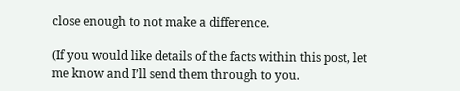close enough to not make a difference.

(If you would like details of the facts within this post, let me know and I’ll send them through to you.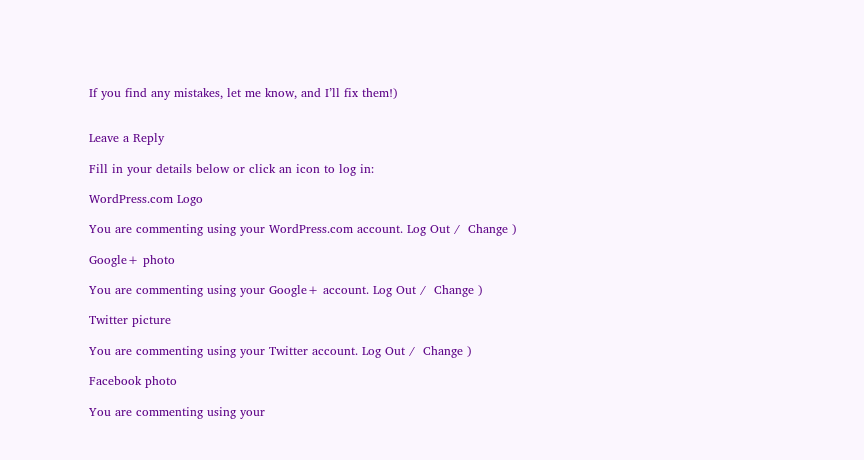If you find any mistakes, let me know, and I’ll fix them!)


Leave a Reply

Fill in your details below or click an icon to log in:

WordPress.com Logo

You are commenting using your WordPress.com account. Log Out /  Change )

Google+ photo

You are commenting using your Google+ account. Log Out /  Change )

Twitter picture

You are commenting using your Twitter account. Log Out /  Change )

Facebook photo

You are commenting using your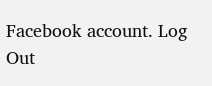Facebook account. Log Out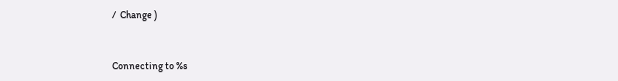/  Change )


Connecting to %s